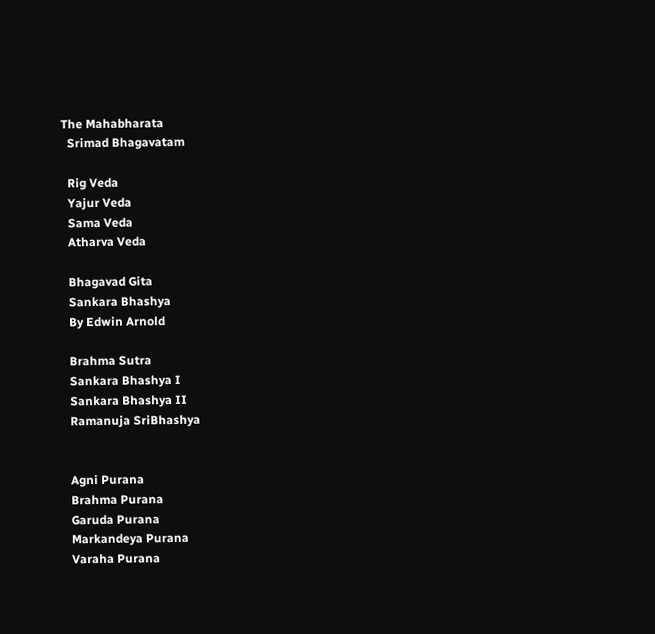The Mahabharata
  Srimad Bhagavatam

  Rig Veda
  Yajur Veda
  Sama Veda
  Atharva Veda

  Bhagavad Gita
  Sankara Bhashya
  By Edwin Arnold

  Brahma Sutra
  Sankara Bhashya I
  Sankara Bhashya II
  Ramanuja SriBhashya


  Agni Purana
  Brahma Purana
  Garuda Purana
  Markandeya Purana
  Varaha Purana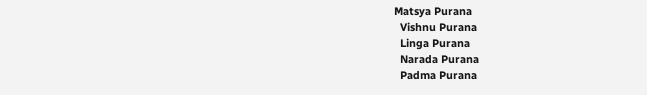Matsya Purana
  Vishnu Purana
  Linga Purana
  Narada Purana
  Padma Purana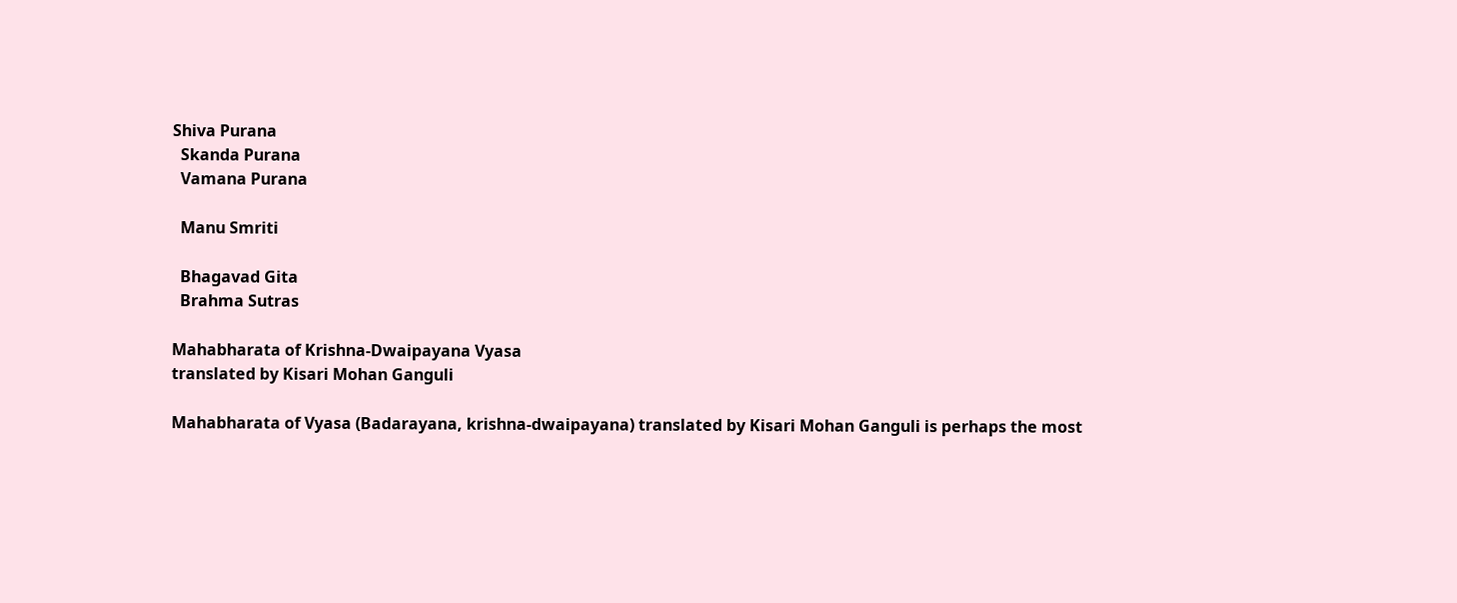Shiva Purana
  Skanda Purana
  Vamana Purana

  Manu Smriti

  Bhagavad Gita
  Brahma Sutras

Mahabharata of Krishna-Dwaipayana Vyasa
translated by Kisari Mohan Ganguli

Mahabharata of Vyasa (Badarayana, krishna-dwaipayana) translated by Kisari Mohan Ganguli is perhaps the most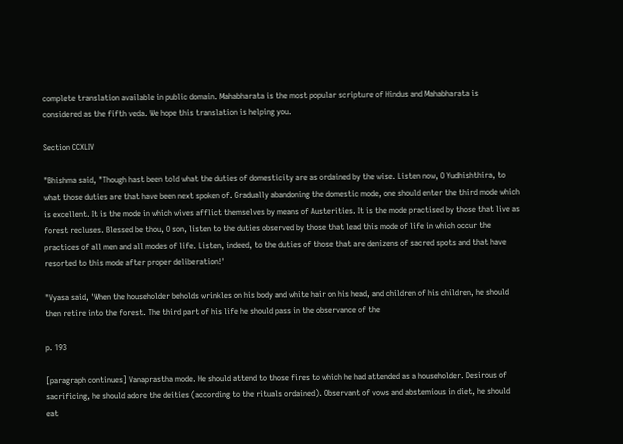complete translation available in public domain. Mahabharata is the most popular scripture of Hindus and Mahabharata is considered as the fifth veda. We hope this translation is helping you.

Section CCXLIV

"Bhishma said, "Though hast been told what the duties of domesticity are as ordained by the wise. Listen now, O Yudhishthira, to what those duties are that have been next spoken of. Gradually abandoning the domestic mode, one should enter the third mode which is excellent. It is the mode in which wives afflict themselves by means of Austerities. It is the mode practised by those that live as forest recluses. Blessed be thou, O son, listen to the duties observed by those that lead this mode of life in which occur the practices of all men and all modes of life. Listen, indeed, to the duties of those that are denizens of sacred spots and that have resorted to this mode after proper deliberation!'

"Vyasa said, 'When the householder beholds wrinkles on his body and white hair on his head, and children of his children, he should then retire into the forest. The third part of his life he should pass in the observance of the

p. 193

[paragraph continues] Vanaprastha mode. He should attend to those fires to which he had attended as a householder. Desirous of sacrificing, he should adore the deities (according to the rituals ordained). Observant of vows and abstemious in diet, he should eat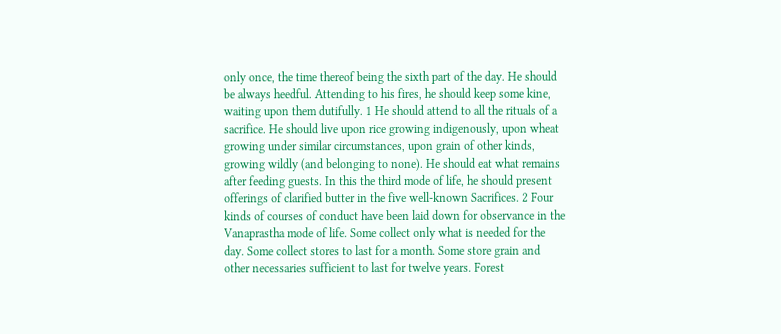only once, the time thereof being the sixth part of the day. He should be always heedful. Attending to his fires, he should keep some kine, waiting upon them dutifully. 1 He should attend to all the rituals of a sacrifice. He should live upon rice growing indigenously, upon wheat growing under similar circumstances, upon grain of other kinds, growing wildly (and belonging to none). He should eat what remains after feeding guests. In this the third mode of life, he should present offerings of clarified butter in the five well-known Sacrifices. 2 Four kinds of courses of conduct have been laid down for observance in the Vanaprastha mode of life. Some collect only what is needed for the day. Some collect stores to last for a month. Some store grain and other necessaries sufficient to last for twelve years. Forest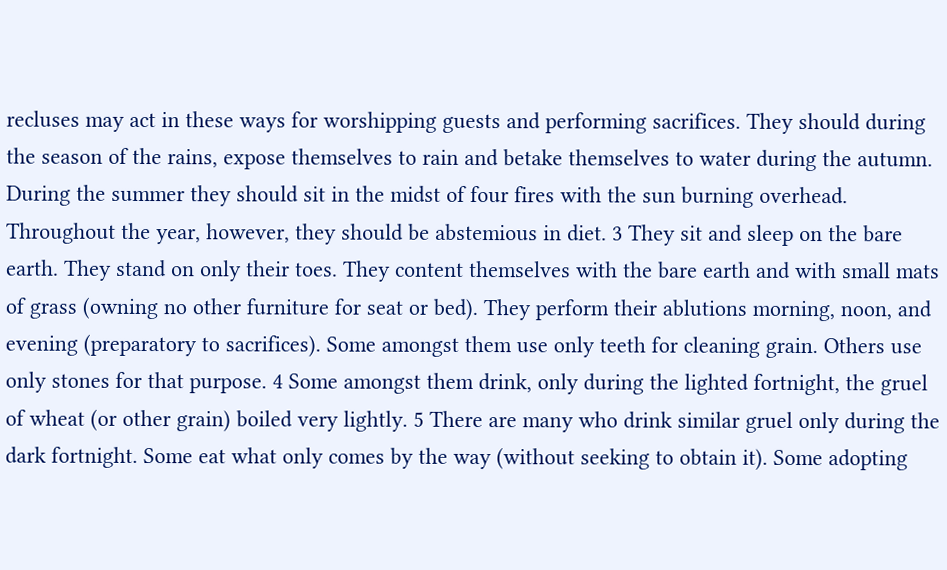recluses may act in these ways for worshipping guests and performing sacrifices. They should during the season of the rains, expose themselves to rain and betake themselves to water during the autumn. During the summer they should sit in the midst of four fires with the sun burning overhead. Throughout the year, however, they should be abstemious in diet. 3 They sit and sleep on the bare earth. They stand on only their toes. They content themselves with the bare earth and with small mats of grass (owning no other furniture for seat or bed). They perform their ablutions morning, noon, and evening (preparatory to sacrifices). Some amongst them use only teeth for cleaning grain. Others use only stones for that purpose. 4 Some amongst them drink, only during the lighted fortnight, the gruel of wheat (or other grain) boiled very lightly. 5 There are many who drink similar gruel only during the dark fortnight. Some eat what only comes by the way (without seeking to obtain it). Some adopting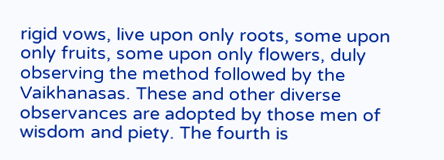rigid vows, live upon only roots, some upon only fruits, some upon only flowers, duly observing the method followed by the Vaikhanasas. These and other diverse observances are adopted by those men of wisdom and piety. The fourth is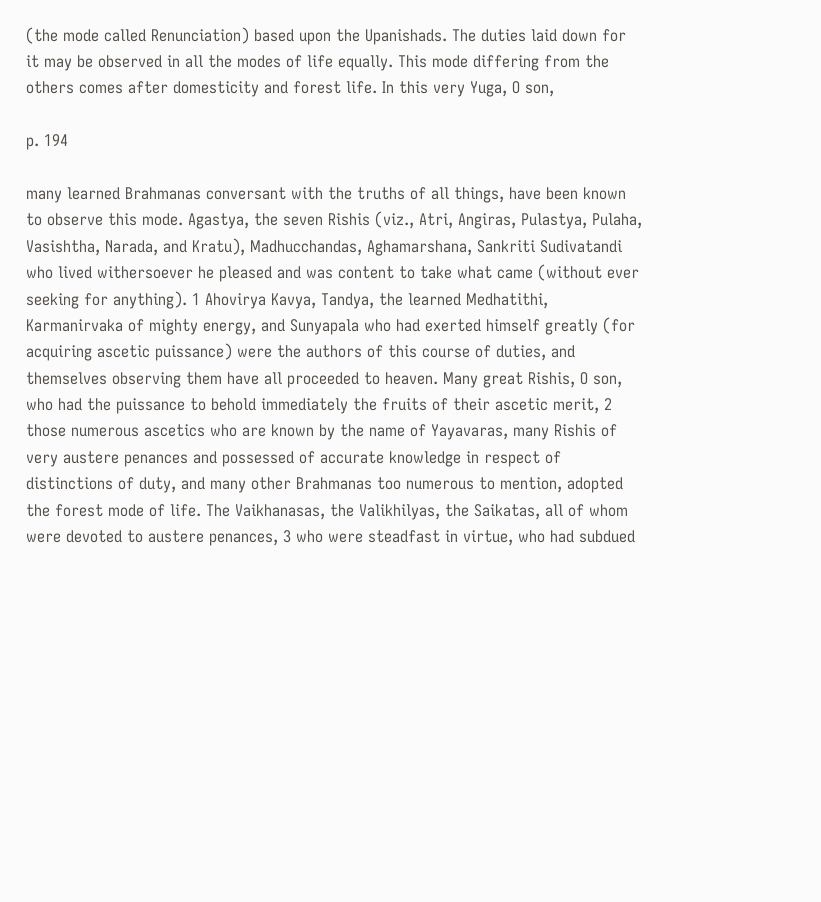(the mode called Renunciation) based upon the Upanishads. The duties laid down for it may be observed in all the modes of life equally. This mode differing from the others comes after domesticity and forest life. In this very Yuga, O son,

p. 194

many learned Brahmanas conversant with the truths of all things, have been known to observe this mode. Agastya, the seven Rishis (viz., Atri, Angiras, Pulastya, Pulaha, Vasishtha, Narada, and Kratu), Madhucchandas, Aghamarshana, Sankriti Sudivatandi who lived withersoever he pleased and was content to take what came (without ever seeking for anything). 1 Ahovirya Kavya, Tandya, the learned Medhatithi, Karmanirvaka of mighty energy, and Sunyapala who had exerted himself greatly (for acquiring ascetic puissance) were the authors of this course of duties, and themselves observing them have all proceeded to heaven. Many great Rishis, O son, who had the puissance to behold immediately the fruits of their ascetic merit, 2 those numerous ascetics who are known by the name of Yayavaras, many Rishis of very austere penances and possessed of accurate knowledge in respect of distinctions of duty, and many other Brahmanas too numerous to mention, adopted the forest mode of life. The Vaikhanasas, the Valikhilyas, the Saikatas, all of whom were devoted to austere penances, 3 who were steadfast in virtue, who had subdued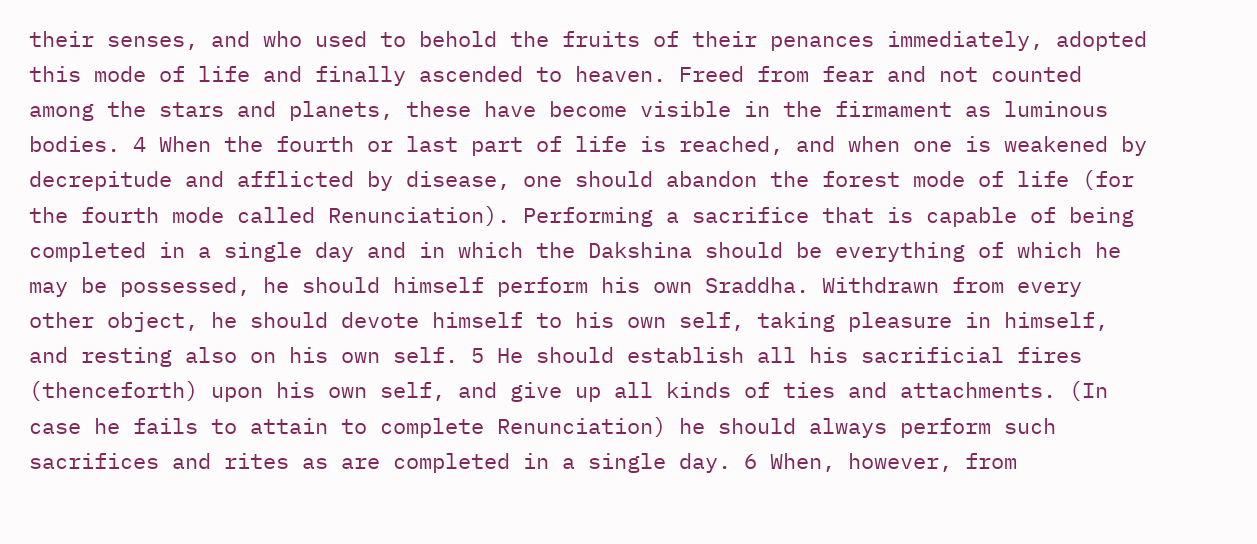their senses, and who used to behold the fruits of their penances immediately, adopted this mode of life and finally ascended to heaven. Freed from fear and not counted among the stars and planets, these have become visible in the firmament as luminous bodies. 4 When the fourth or last part of life is reached, and when one is weakened by decrepitude and afflicted by disease, one should abandon the forest mode of life (for the fourth mode called Renunciation). Performing a sacrifice that is capable of being completed in a single day and in which the Dakshina should be everything of which he may be possessed, he should himself perform his own Sraddha. Withdrawn from every other object, he should devote himself to his own self, taking pleasure in himself, and resting also on his own self. 5 He should establish all his sacrificial fires (thenceforth) upon his own self, and give up all kinds of ties and attachments. (In case he fails to attain to complete Renunciation) he should always perform such sacrifices and rites as are completed in a single day. 6 When, however, from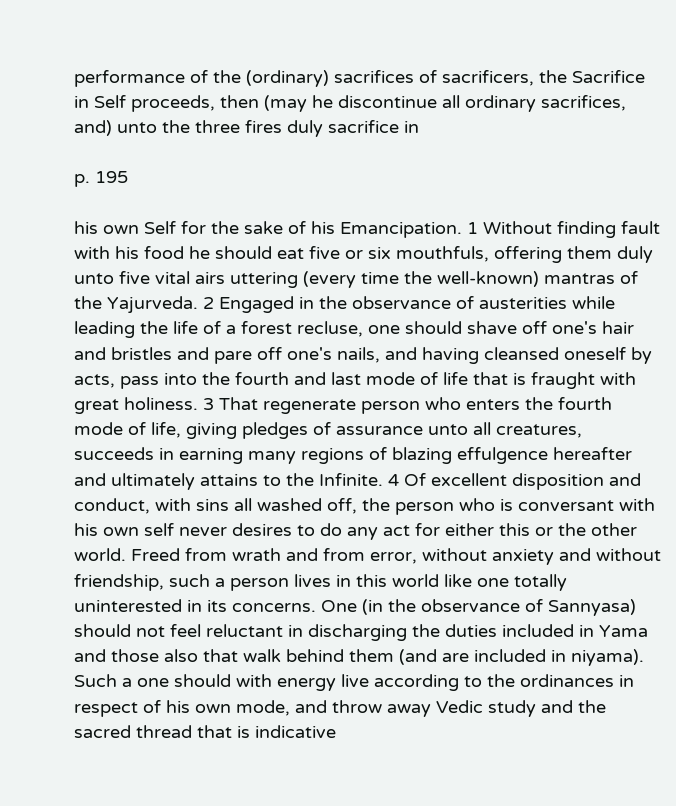performance of the (ordinary) sacrifices of sacrificers, the Sacrifice in Self proceeds, then (may he discontinue all ordinary sacrifices, and) unto the three fires duly sacrifice in

p. 195

his own Self for the sake of his Emancipation. 1 Without finding fault with his food he should eat five or six mouthfuls, offering them duly unto five vital airs uttering (every time the well-known) mantras of the Yajurveda. 2 Engaged in the observance of austerities while leading the life of a forest recluse, one should shave off one's hair and bristles and pare off one's nails, and having cleansed oneself by acts, pass into the fourth and last mode of life that is fraught with great holiness. 3 That regenerate person who enters the fourth mode of life, giving pledges of assurance unto all creatures, succeeds in earning many regions of blazing effulgence hereafter and ultimately attains to the Infinite. 4 Of excellent disposition and conduct, with sins all washed off, the person who is conversant with his own self never desires to do any act for either this or the other world. Freed from wrath and from error, without anxiety and without friendship, such a person lives in this world like one totally uninterested in its concerns. One (in the observance of Sannyasa) should not feel reluctant in discharging the duties included in Yama and those also that walk behind them (and are included in niyama). Such a one should with energy live according to the ordinances in respect of his own mode, and throw away Vedic study and the sacred thread that is indicative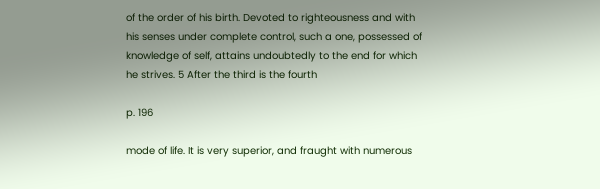of the order of his birth. Devoted to righteousness and with his senses under complete control, such a one, possessed of knowledge of self, attains undoubtedly to the end for which he strives. 5 After the third is the fourth

p. 196

mode of life. It is very superior, and fraught with numerous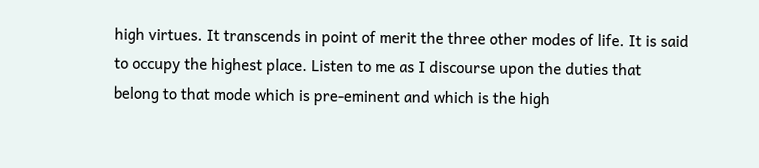high virtues. It transcends in point of merit the three other modes of life. It is said to occupy the highest place. Listen to me as I discourse upon the duties that belong to that mode which is pre-eminent and which is the high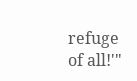refuge of all!'"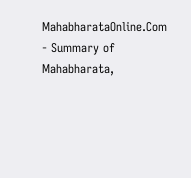MahabharataOnline.Com - Summary of Mahabharata,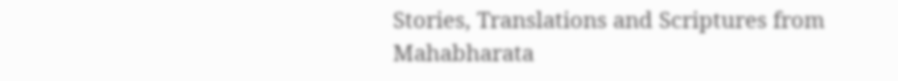Stories, Translations and Scriptures from Mahabharata